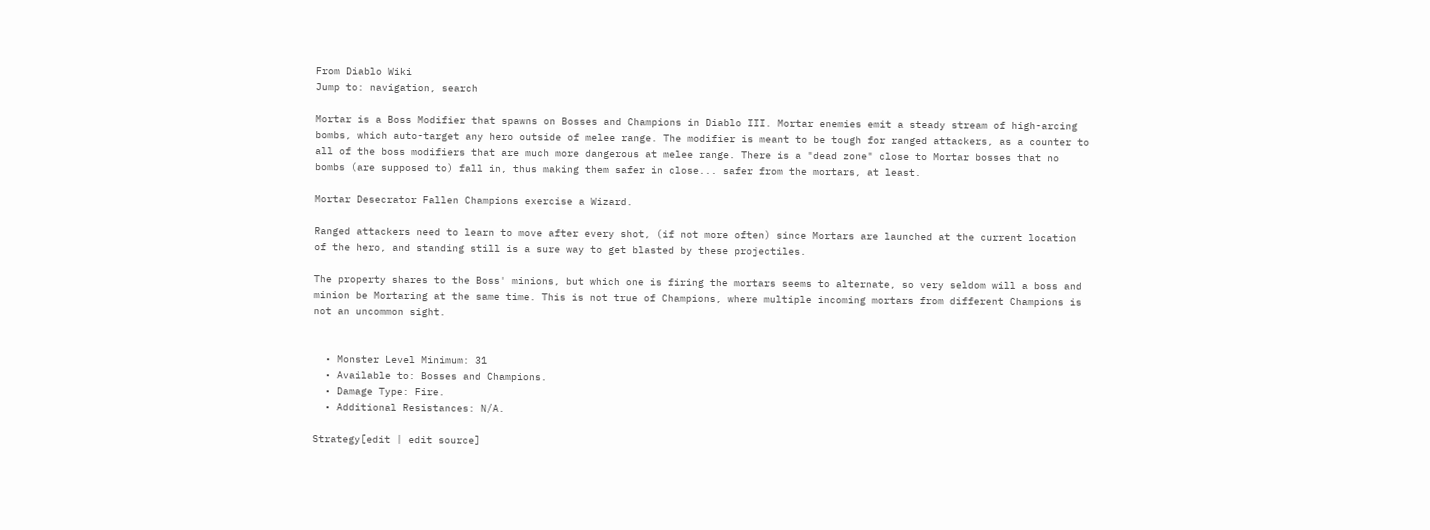From Diablo Wiki
Jump to: navigation, search

Mortar is a Boss Modifier that spawns on Bosses and Champions in Diablo III. Mortar enemies emit a steady stream of high-arcing bombs, which auto-target any hero outside of melee range. The modifier is meant to be tough for ranged attackers, as a counter to all of the boss modifiers that are much more dangerous at melee range. There is a "dead zone" close to Mortar bosses that no bombs (are supposed to) fall in, thus making them safer in close... safer from the mortars, at least.

Mortar Desecrator Fallen Champions exercise a Wizard.

Ranged attackers need to learn to move after every shot, (if not more often) since Mortars are launched at the current location of the hero, and standing still is a sure way to get blasted by these projectiles.

The property shares to the Boss' minions, but which one is firing the mortars seems to alternate, so very seldom will a boss and minion be Mortaring at the same time. This is not true of Champions, where multiple incoming mortars from different Champions is not an uncommon sight.


  • Monster Level Minimum: 31
  • Available to: Bosses and Champions.
  • Damage Type: Fire.
  • Additional Resistances: N/A.

Strategy[edit | edit source]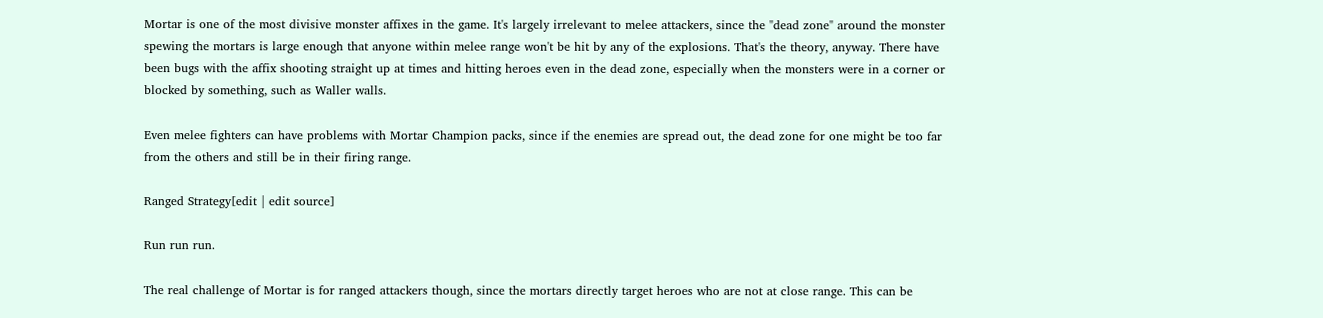Mortar is one of the most divisive monster affixes in the game. It's largely irrelevant to melee attackers, since the "dead zone" around the monster spewing the mortars is large enough that anyone within melee range won't be hit by any of the explosions. That's the theory, anyway. There have been bugs with the affix shooting straight up at times and hitting heroes even in the dead zone, especially when the monsters were in a corner or blocked by something, such as Waller walls.

Even melee fighters can have problems with Mortar Champion packs, since if the enemies are spread out, the dead zone for one might be too far from the others and still be in their firing range.

Ranged Strategy[edit | edit source]

Run run run.

The real challenge of Mortar is for ranged attackers though, since the mortars directly target heroes who are not at close range. This can be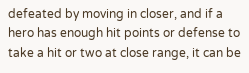defeated by moving in closer, and if a hero has enough hit points or defense to take a hit or two at close range, it can be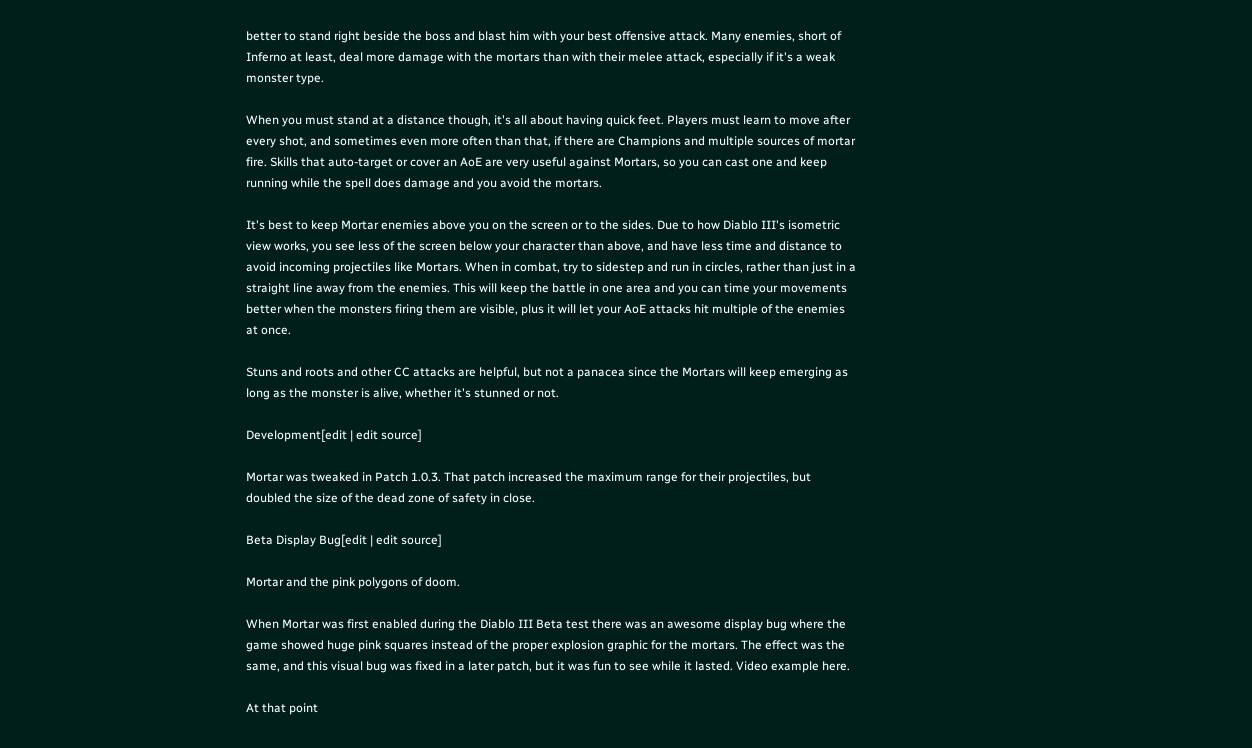better to stand right beside the boss and blast him with your best offensive attack. Many enemies, short of Inferno at least, deal more damage with the mortars than with their melee attack, especially if it's a weak monster type.

When you must stand at a distance though, it's all about having quick feet. Players must learn to move after every shot, and sometimes even more often than that, if there are Champions and multiple sources of mortar fire. Skills that auto-target or cover an AoE are very useful against Mortars, so you can cast one and keep running while the spell does damage and you avoid the mortars.

It's best to keep Mortar enemies above you on the screen or to the sides. Due to how Diablo III's isometric view works, you see less of the screen below your character than above, and have less time and distance to avoid incoming projectiles like Mortars. When in combat, try to sidestep and run in circles, rather than just in a straight line away from the enemies. This will keep the battle in one area and you can time your movements better when the monsters firing them are visible, plus it will let your AoE attacks hit multiple of the enemies at once.

Stuns and roots and other CC attacks are helpful, but not a panacea since the Mortars will keep emerging as long as the monster is alive, whether it's stunned or not.

Development[edit | edit source]

Mortar was tweaked in Patch 1.0.3. That patch increased the maximum range for their projectiles, but doubled the size of the dead zone of safety in close.

Beta Display Bug[edit | edit source]

Mortar and the pink polygons of doom.

When Mortar was first enabled during the Diablo III Beta test there was an awesome display bug where the game showed huge pink squares instead of the proper explosion graphic for the mortars. The effect was the same, and this visual bug was fixed in a later patch, but it was fun to see while it lasted. Video example here.

At that point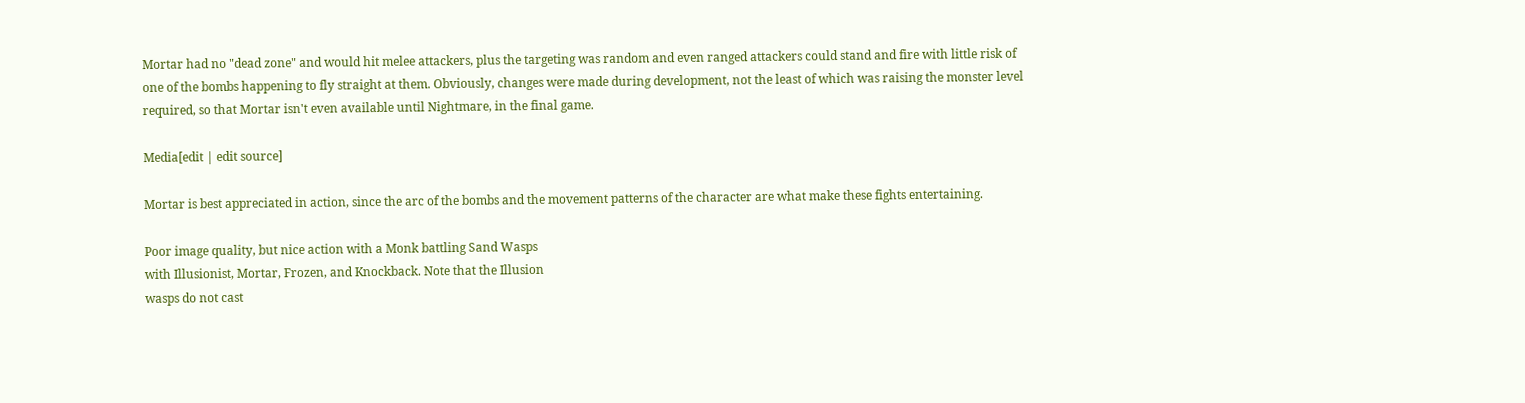Mortar had no "dead zone" and would hit melee attackers, plus the targeting was random and even ranged attackers could stand and fire with little risk of one of the bombs happening to fly straight at them. Obviously, changes were made during development, not the least of which was raising the monster level required, so that Mortar isn't even available until Nightmare, in the final game.

Media[edit | edit source]

Mortar is best appreciated in action, since the arc of the bombs and the movement patterns of the character are what make these fights entertaining.

Poor image quality, but nice action with a Monk battling Sand Wasps
with Illusionist, Mortar, Frozen, and Knockback. Note that the Illusion
wasps do not cast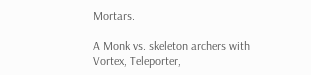Mortars.

A Monk vs. skeleton archers with Vortex, Teleporter,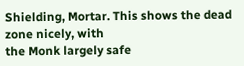Shielding, Mortar. This shows the dead zone nicely, with
the Monk largely safe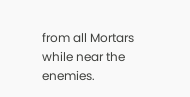from all Mortars while near the enemies.